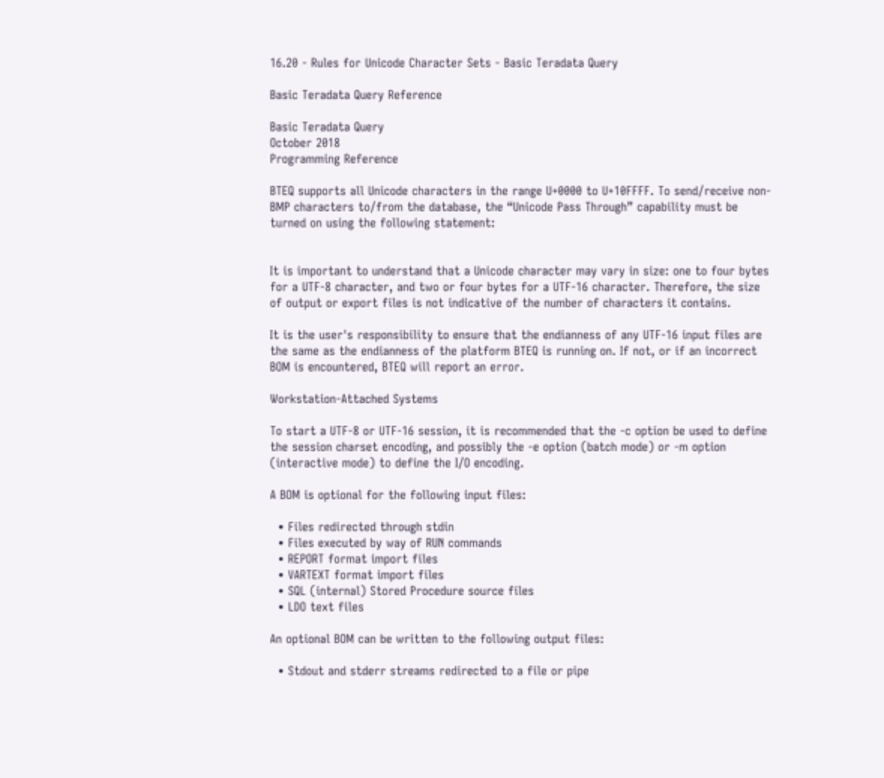16.20 - Rules for Unicode Character Sets - Basic Teradata Query

Basic Teradata Query Reference

Basic Teradata Query
October 2018
Programming Reference

BTEQ supports all Unicode characters in the range U+0000 to U+10FFFF. To send/receive non-BMP characters to/from the database, the “Unicode Pass Through” capability must be turned on using the following statement:


It is important to understand that a Unicode character may vary in size: one to four bytes for a UTF-8 character, and two or four bytes for a UTF-16 character. Therefore, the size of output or export files is not indicative of the number of characters it contains.

It is the user's responsibility to ensure that the endianness of any UTF-16 input files are the same as the endianness of the platform BTEQ is running on. If not, or if an incorrect BOM is encountered, BTEQ will report an error.

Workstation-Attached Systems

To start a UTF-8 or UTF-16 session, it is recommended that the -c option be used to define the session charset encoding, and possibly the -e option (batch mode) or -m option (interactive mode) to define the I/O encoding.

A BOM is optional for the following input files:

  • Files redirected through stdin
  • Files executed by way of RUN commands
  • REPORT format import files
  • VARTEXT format import files
  • SQL (internal) Stored Procedure source files
  • LDO text files

An optional BOM can be written to the following output files:

  • Stdout and stderr streams redirected to a file or pipe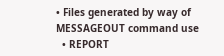• Files generated by way of MESSAGEOUT command use
  • REPORT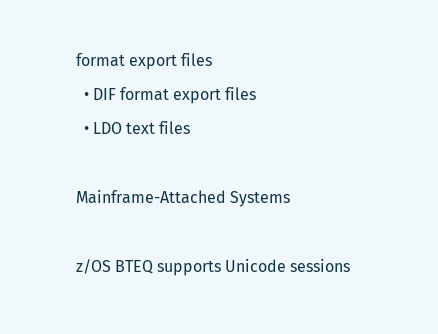format export files
  • DIF format export files
  • LDO text files

Mainframe-Attached Systems

z/OS BTEQ supports Unicode sessions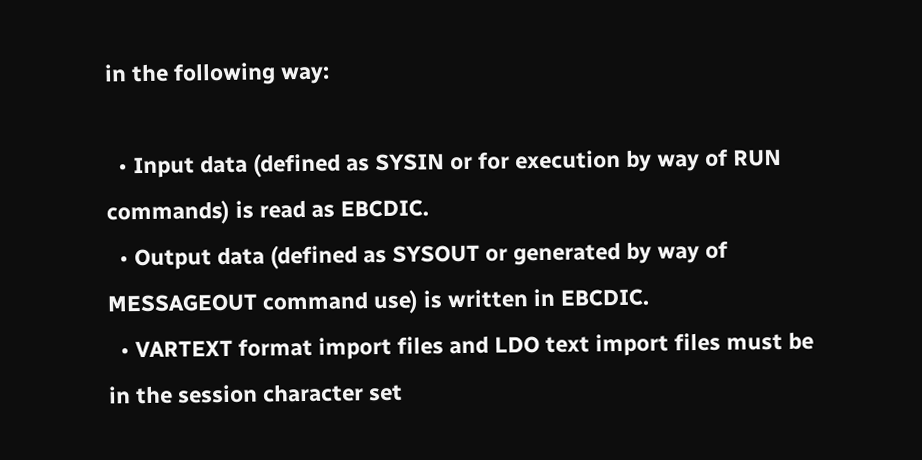in the following way:

  • Input data (defined as SYSIN or for execution by way of RUN commands) is read as EBCDIC.
  • Output data (defined as SYSOUT or generated by way of MESSAGEOUT command use) is written in EBCDIC.
  • VARTEXT format import files and LDO text import files must be in the session character set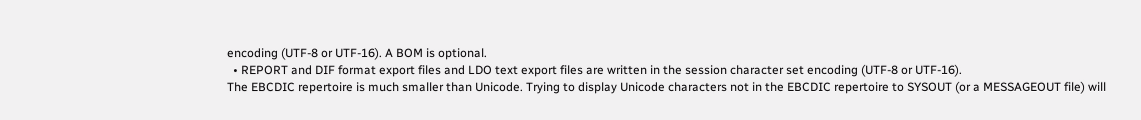encoding (UTF-8 or UTF-16). A BOM is optional.
  • REPORT and DIF format export files and LDO text export files are written in the session character set encoding (UTF-8 or UTF-16).
The EBCDIC repertoire is much smaller than Unicode. Trying to display Unicode characters not in the EBCDIC repertoire to SYSOUT (or a MESSAGEOUT file) will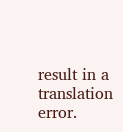result in a translation error.